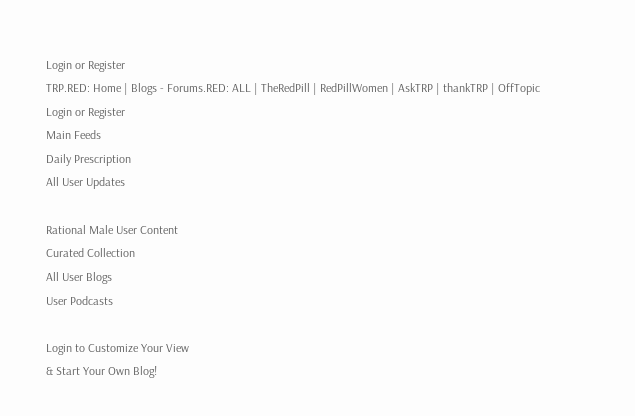Login or Register
TRP.RED: Home | Blogs - Forums.RED: ALL | TheRedPill | RedPillWomen | AskTRP | thankTRP | OffTopic
Login or Register
Main Feeds
Daily Prescription
All User Updates

Rational Male User Content
Curated Collection
All User Blogs
User Podcasts

Login to Customize Your View
& Start Your Own Blog!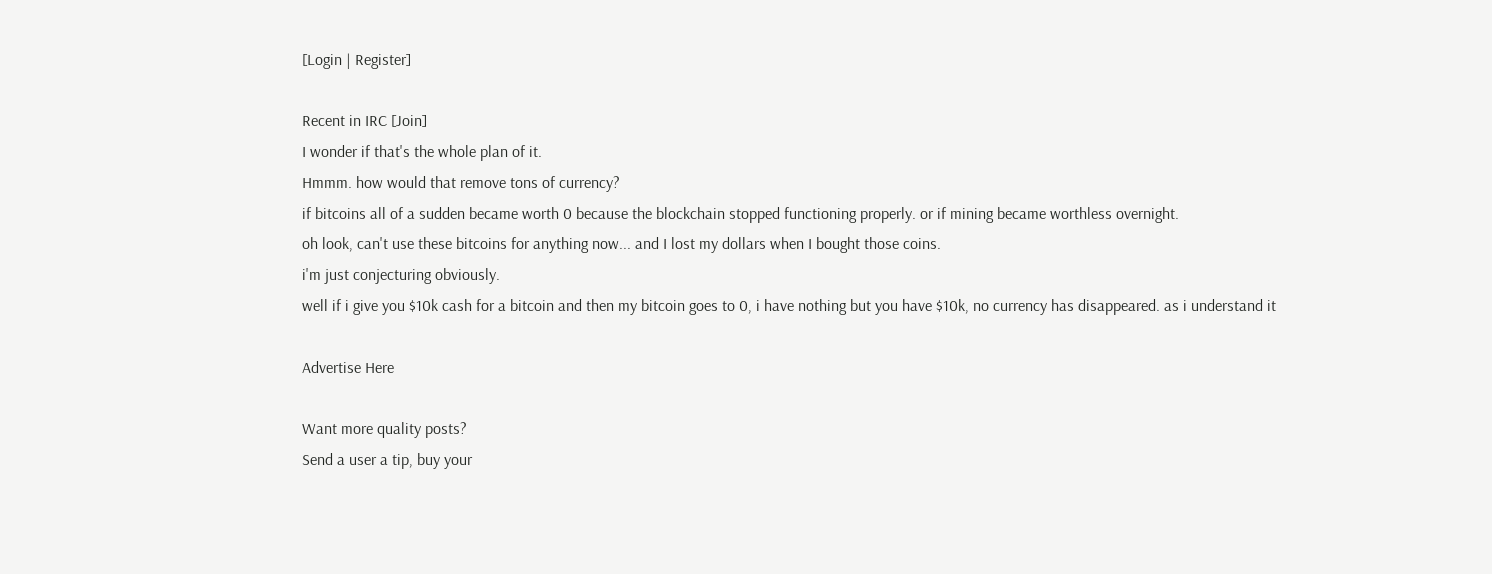[Login | Register]

Recent in IRC [Join]
I wonder if that's the whole plan of it.
Hmmm. how would that remove tons of currency?
if bitcoins all of a sudden became worth 0 because the blockchain stopped functioning properly. or if mining became worthless overnight.
oh look, can't use these bitcoins for anything now... and I lost my dollars when I bought those coins.
i'm just conjecturing obviously.
well if i give you $10k cash for a bitcoin and then my bitcoin goes to 0, i have nothing but you have $10k, no currency has disappeared. as i understand it

Advertise Here

Want more quality posts?
Send a user a tip, buy your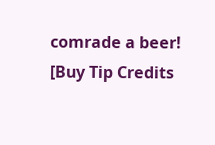comrade a beer!
[Buy Tip Credits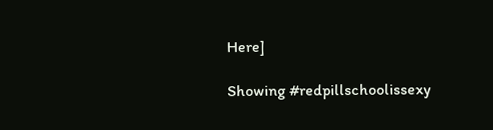Here]

Showing #redpillschoolissexy